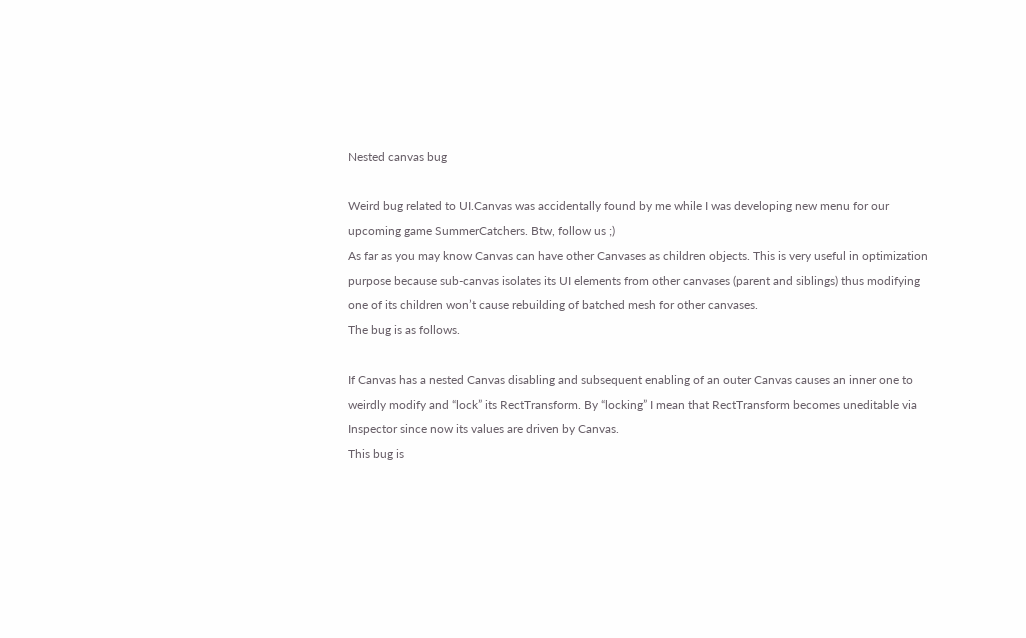Nested canvas bug

Weird bug related to UI.Canvas was accidentally found by me while I was developing new menu for our upcoming game SummerCatchers. Btw, follow us ;)
As far as you may know Canvas can have other Canvases as children objects. This is very useful in optimization purpose because sub-canvas isolates its UI elements from other canvases (parent and siblings) thus modifying one of its children won’t cause rebuilding of batched mesh for other canvases.
The bug is as follows.

If Canvas has a nested Canvas disabling and subsequent enabling of an outer Canvas causes an inner one to weirdly modify and “lock” its RectTransform. By “locking” I mean that RectTransform becomes uneditable via Inspector since now its values are driven by Canvas.
This bug is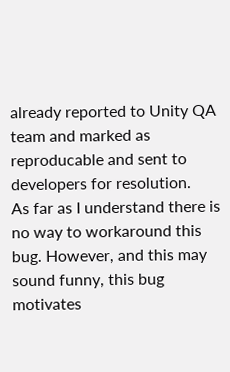already reported to Unity QA team and marked as reproducable and sent to developers for resolution.
As far as I understand there is no way to workaround this bug. However, and this may sound funny, this bug motivates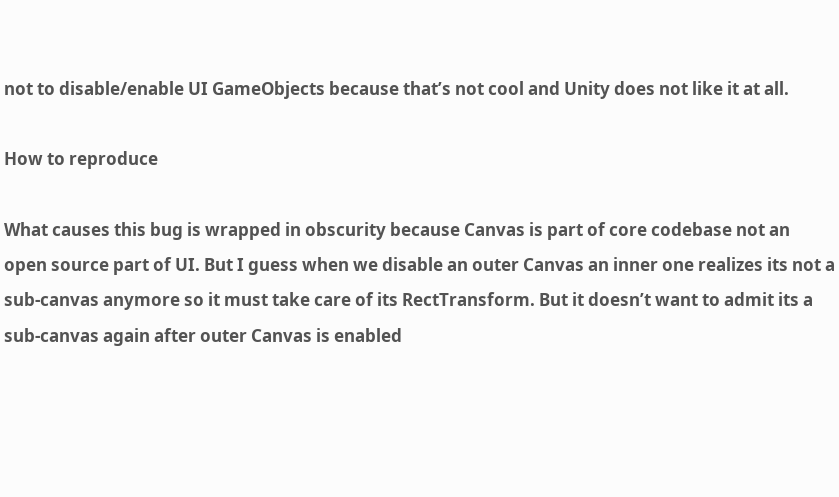not to disable/enable UI GameObjects because that’s not cool and Unity does not like it at all.

How to reproduce

What causes this bug is wrapped in obscurity because Canvas is part of core codebase not an open source part of UI. But I guess when we disable an outer Canvas an inner one realizes its not a sub-canvas anymore so it must take care of its RectTransform. But it doesn’t want to admit its a sub-canvas again after outer Canvas is enabled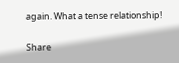again. What a tense relationship!

Share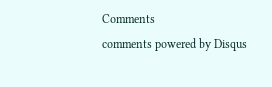Comments
comments powered by Disqus